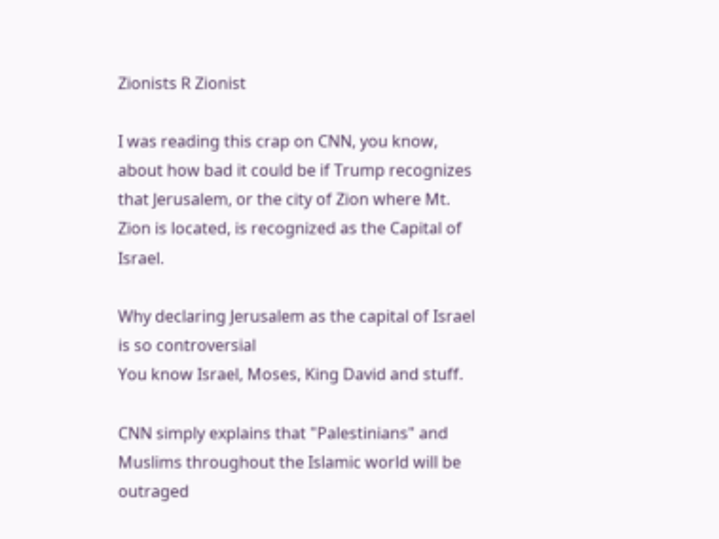Zionists R Zionist

I was reading this crap on CNN, you know, about how bad it could be if Trump recognizes that Jerusalem, or the city of Zion where Mt. Zion is located, is recognized as the Capital of Israel.

Why declaring Jerusalem as the capital of Israel is so controversial
You know Israel, Moses, King David and stuff.

CNN simply explains that "Palestinians" and Muslims throughout the Islamic world will be outraged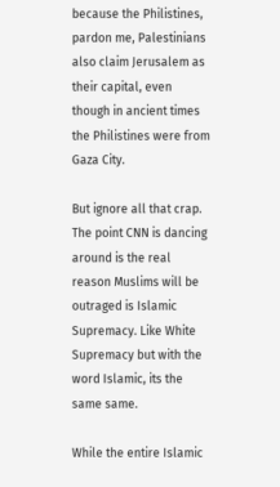because the Philistines, pardon me, Palestinians also claim Jerusalem as their capital, even though in ancient times the Philistines were from Gaza City.

But ignore all that crap. The point CNN is dancing around is the real reason Muslims will be outraged is Islamic Supremacy. Like White Supremacy but with the word Islamic, its the same same.

While the entire Islamic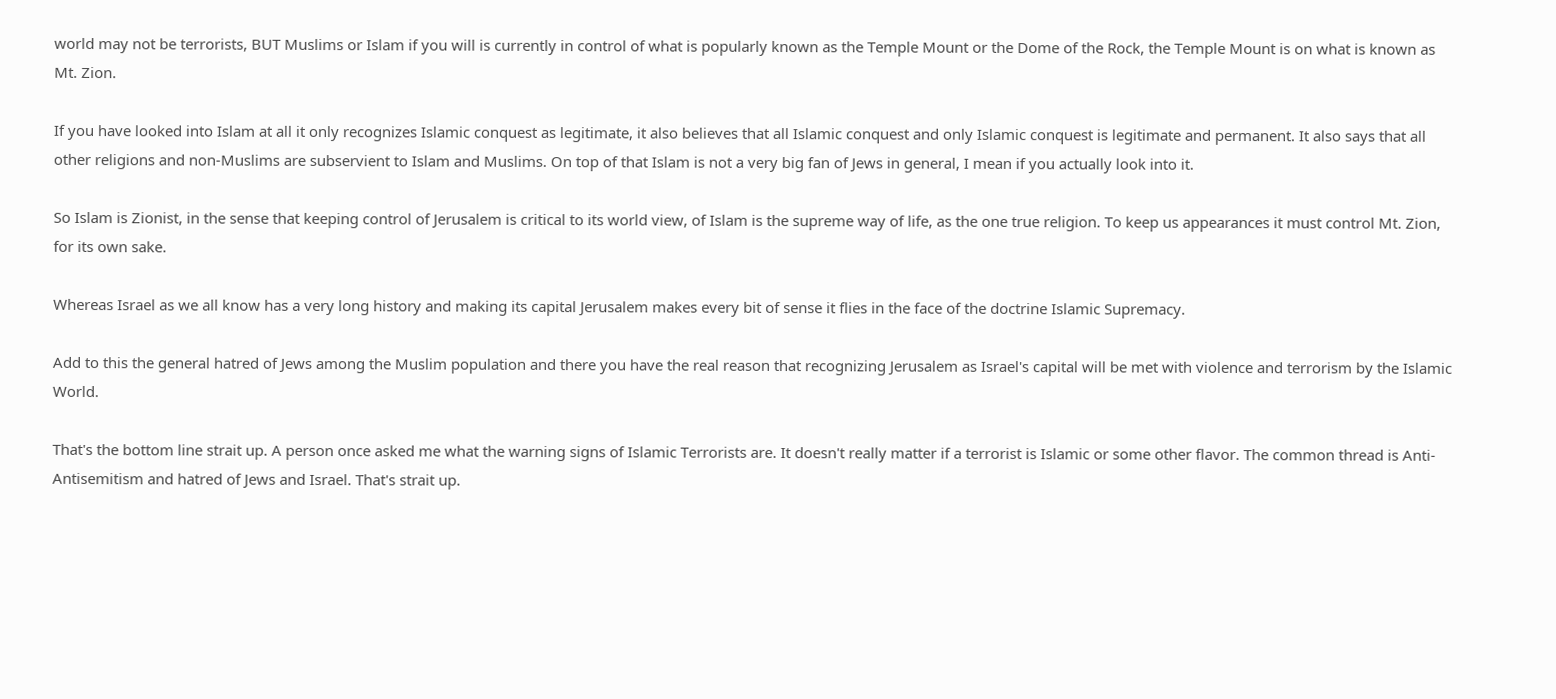world may not be terrorists, BUT Muslims or Islam if you will is currently in control of what is popularly known as the Temple Mount or the Dome of the Rock, the Temple Mount is on what is known as Mt. Zion.

If you have looked into Islam at all it only recognizes Islamic conquest as legitimate, it also believes that all Islamic conquest and only Islamic conquest is legitimate and permanent. It also says that all other religions and non-Muslims are subservient to Islam and Muslims. On top of that Islam is not a very big fan of Jews in general, I mean if you actually look into it.

So Islam is Zionist, in the sense that keeping control of Jerusalem is critical to its world view, of Islam is the supreme way of life, as the one true religion. To keep us appearances it must control Mt. Zion, for its own sake.

Whereas Israel as we all know has a very long history and making its capital Jerusalem makes every bit of sense it flies in the face of the doctrine Islamic Supremacy.

Add to this the general hatred of Jews among the Muslim population and there you have the real reason that recognizing Jerusalem as Israel's capital will be met with violence and terrorism by the Islamic World.

That's the bottom line strait up. A person once asked me what the warning signs of Islamic Terrorists are. It doesn't really matter if a terrorist is Islamic or some other flavor. The common thread is Anti-Antisemitism and hatred of Jews and Israel. That's strait up.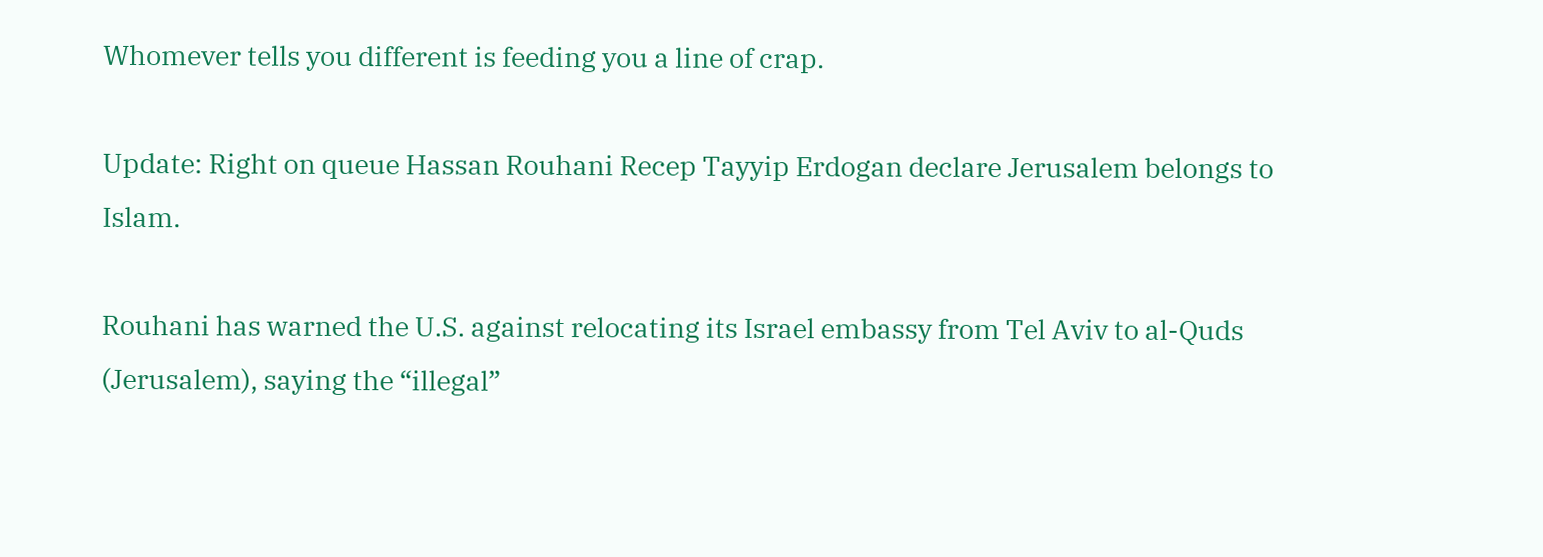Whomever tells you different is feeding you a line of crap.

Update: Right on queue Hassan Rouhani Recep Tayyip Erdogan declare Jerusalem belongs to Islam.

Rouhani has warned the U.S. against relocating its Israel embassy from Tel Aviv to al-Quds (Jerusalem), saying the “illegal”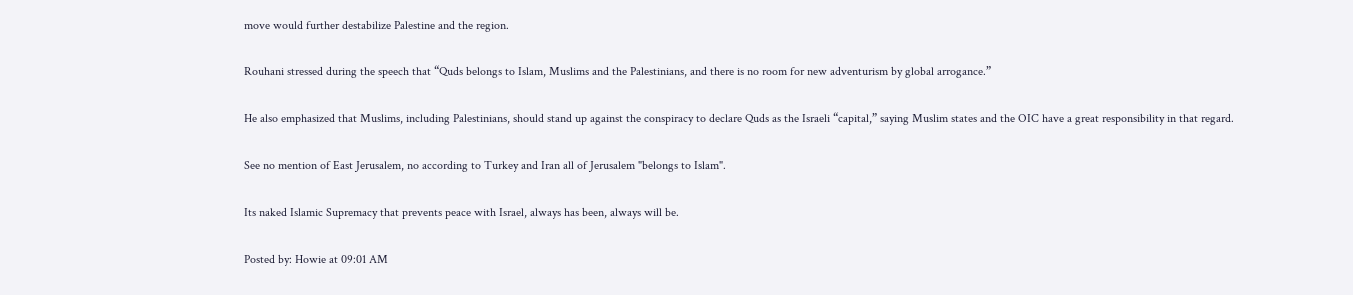move would further destabilize Palestine and the region.

Rouhani stressed during the speech that “Quds belongs to Islam, Muslims and the Palestinians, and there is no room for new adventurism by global arrogance.”

He also emphasized that Muslims, including Palestinians, should stand up against the conspiracy to declare Quds as the Israeli “capital,” saying Muslim states and the OIC have a great responsibility in that regard.

See no mention of East Jerusalem, no according to Turkey and Iran all of Jerusalem "belongs to Islam".

Its naked Islamic Supremacy that prevents peace with Israel, always has been, always will be.

Posted by: Howie at 09:01 AM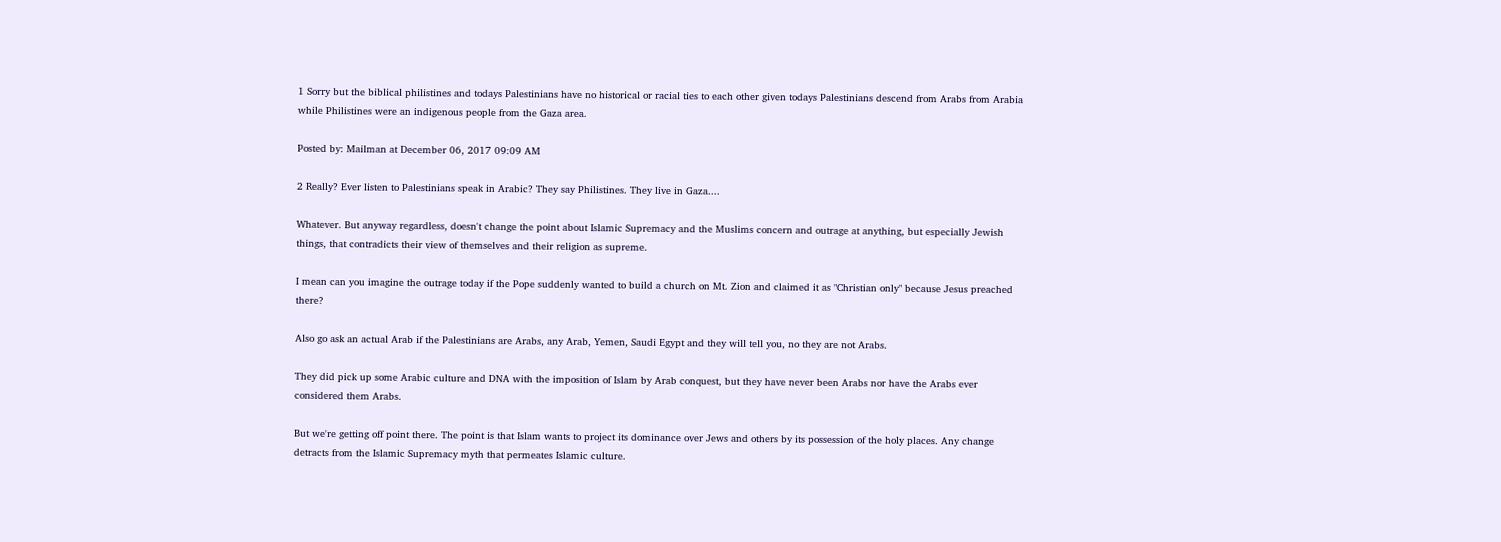1 Sorry but the biblical philistines and todays Palestinians have no historical or racial ties to each other given todays Palestinians descend from Arabs from Arabia while Philistines were an indigenous people from the Gaza area.

Posted by: Mailman at December 06, 2017 09:09 AM

2 Really? Ever listen to Palestinians speak in Arabic? They say Philistines. They live in Gaza....

Whatever. But anyway regardless, doesn't change the point about Islamic Supremacy and the Muslims concern and outrage at anything, but especially Jewish things, that contradicts their view of themselves and their religion as supreme.

I mean can you imagine the outrage today if the Pope suddenly wanted to build a church on Mt. Zion and claimed it as "Christian only" because Jesus preached there?

Also go ask an actual Arab if the Palestinians are Arabs, any Arab, Yemen, Saudi Egypt and they will tell you, no they are not Arabs.

They did pick up some Arabic culture and DNA with the imposition of Islam by Arab conquest, but they have never been Arabs nor have the Arabs ever considered them Arabs.

But we're getting off point there. The point is that Islam wants to project its dominance over Jews and others by its possession of the holy places. Any change detracts from the Islamic Supremacy myth that permeates Islamic culture.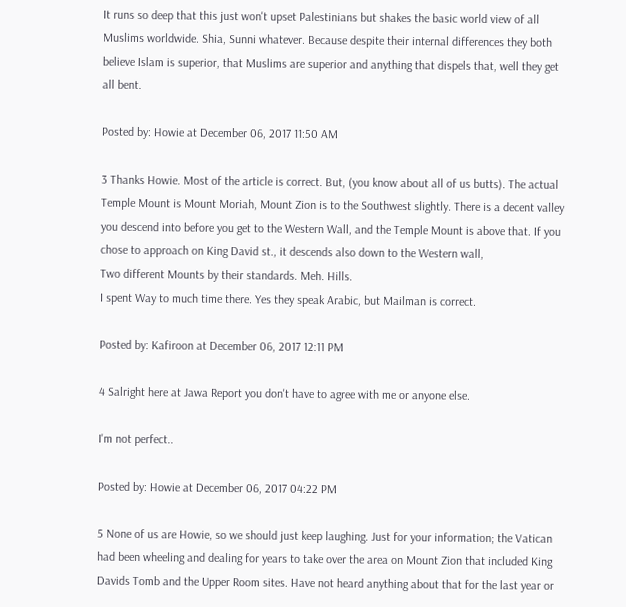It runs so deep that this just won't upset Palestinians but shakes the basic world view of all Muslims worldwide. Shia, Sunni whatever. Because despite their internal differences they both believe Islam is superior, that Muslims are superior and anything that dispels that, well they get all bent.

Posted by: Howie at December 06, 2017 11:50 AM

3 Thanks Howie. Most of the article is correct. But, (you know about all of us butts). The actual Temple Mount is Mount Moriah, Mount Zion is to the Southwest slightly. There is a decent valley you descend into before you get to the Western Wall, and the Temple Mount is above that. If you chose to approach on King David st., it descends also down to the Western wall,
Two different Mounts by their standards. Meh. Hills.
I spent Way to much time there. Yes they speak Arabic, but Mailman is correct.

Posted by: Kafiroon at December 06, 2017 12:11 PM

4 Salright here at Jawa Report you don't have to agree with me or anyone else.

I'm not perfect..

Posted by: Howie at December 06, 2017 04:22 PM

5 None of us are Howie, so we should just keep laughing. Just for your information; the Vatican had been wheeling and dealing for years to take over the area on Mount Zion that included King Davids Tomb and the Upper Room sites. Have not heard anything about that for the last year or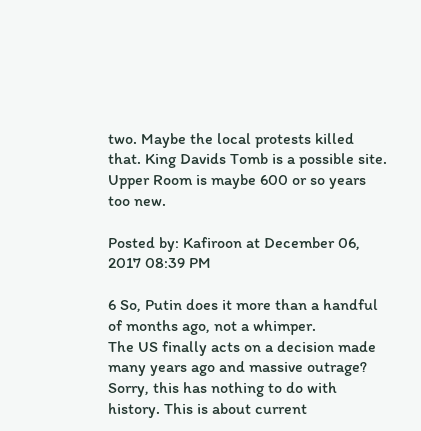two. Maybe the local protests killed that. King Davids Tomb is a possible site.
Upper Room is maybe 600 or so years too new.

Posted by: Kafiroon at December 06, 2017 08:39 PM

6 So, Putin does it more than a handful of months ago, not a whimper.
The US finally acts on a decision made many years ago and massive outrage?
Sorry, this has nothing to do with history. This is about current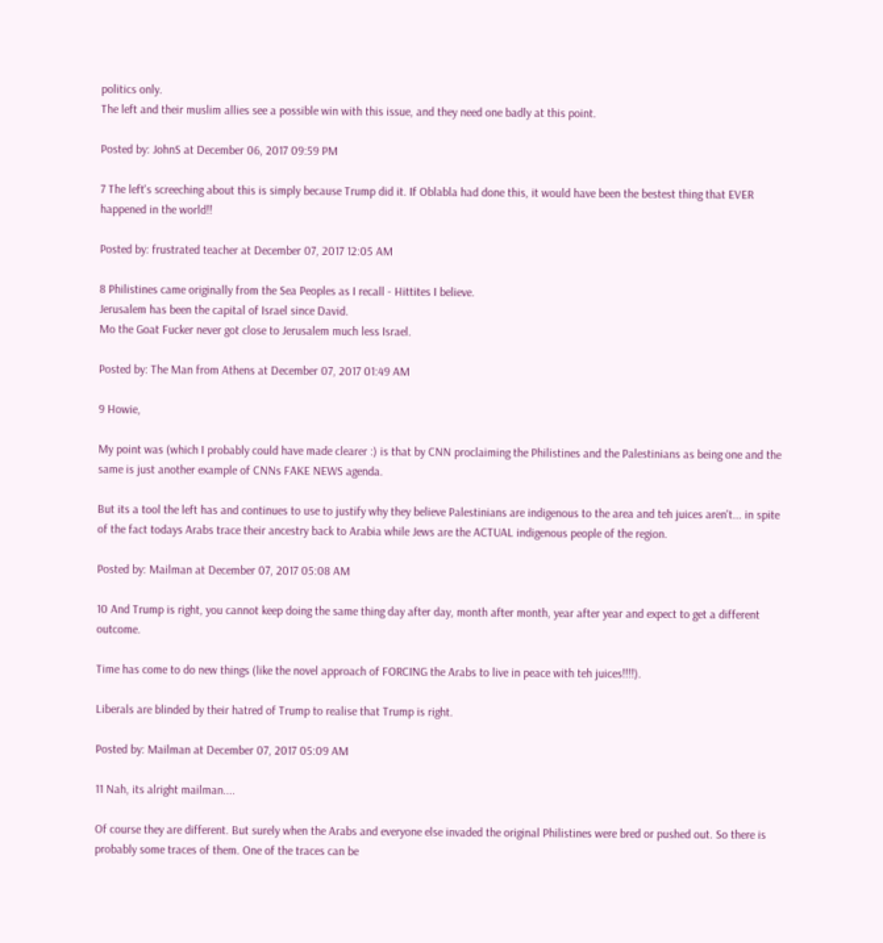politics only.
The left and their muslim allies see a possible win with this issue, and they need one badly at this point.

Posted by: JohnS at December 06, 2017 09:59 PM

7 The left's screeching about this is simply because Trump did it. If Oblabla had done this, it would have been the bestest thing that EVER happened in the world!!

Posted by: frustrated teacher at December 07, 2017 12:05 AM

8 Philistines came originally from the Sea Peoples as I recall - Hittites I believe.
Jerusalem has been the capital of Israel since David.
Mo the Goat Fucker never got close to Jerusalem much less Israel.

Posted by: The Man from Athens at December 07, 2017 01:49 AM

9 Howie,

My point was (which I probably could have made clearer :) is that by CNN proclaiming the Philistines and the Palestinians as being one and the same is just another example of CNNs FAKE NEWS agenda.

But its a tool the left has and continues to use to justify why they believe Palestinians are indigenous to the area and teh juices aren't... in spite of the fact todays Arabs trace their ancestry back to Arabia while Jews are the ACTUAL indigenous people of the region.

Posted by: Mailman at December 07, 2017 05:08 AM

10 And Trump is right, you cannot keep doing the same thing day after day, month after month, year after year and expect to get a different outcome.

Time has come to do new things (like the novel approach of FORCING the Arabs to live in peace with teh juices!!!!).

Liberals are blinded by their hatred of Trump to realise that Trump is right.

Posted by: Mailman at December 07, 2017 05:09 AM

11 Nah, its alright mailman....

Of course they are different. But surely when the Arabs and everyone else invaded the original Philistines were bred or pushed out. So there is probably some traces of them. One of the traces can be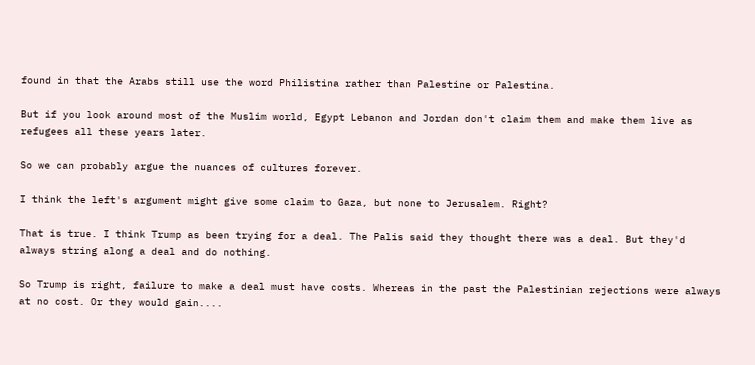found in that the Arabs still use the word Philistina rather than Palestine or Palestina.

But if you look around most of the Muslim world, Egypt Lebanon and Jordan don't claim them and make them live as refugees all these years later.

So we can probably argue the nuances of cultures forever.

I think the left's argument might give some claim to Gaza, but none to Jerusalem. Right?

That is true. I think Trump as been trying for a deal. The Palis said they thought there was a deal. But they'd always string along a deal and do nothing.

So Trump is right, failure to make a deal must have costs. Whereas in the past the Palestinian rejections were always at no cost. Or they would gain....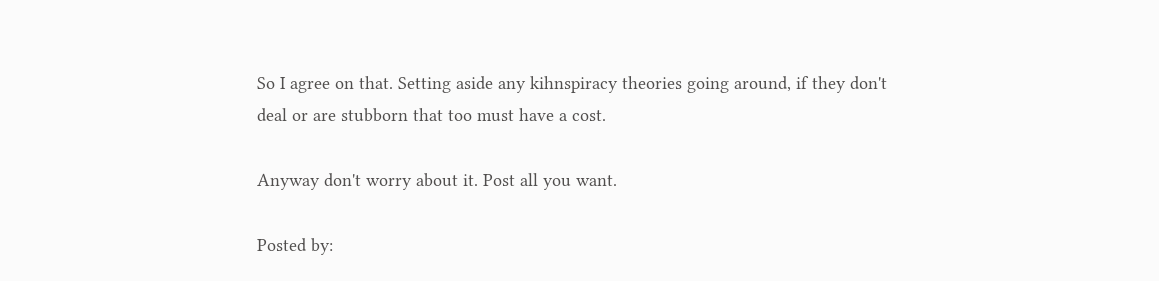So I agree on that. Setting aside any kihnspiracy theories going around, if they don't deal or are stubborn that too must have a cost.

Anyway don't worry about it. Post all you want.

Posted by: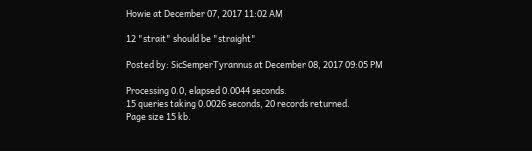Howie at December 07, 2017 11:02 AM

12 "strait" should be "straight"

Posted by: SicSemperTyrannus at December 08, 2017 09:05 PM

Processing 0.0, elapsed 0.0044 seconds.
15 queries taking 0.0026 seconds, 20 records returned.
Page size 15 kb.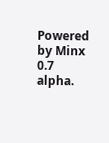Powered by Minx 0.7 alpha.